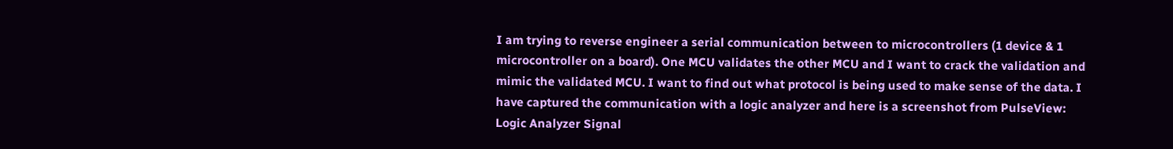I am trying to reverse engineer a serial communication between to microcontrollers (1 device & 1 microcontroller on a board). One MCU validates the other MCU and I want to crack the validation and mimic the validated MCU. I want to find out what protocol is being used to make sense of the data. I have captured the communication with a logic analyzer and here is a screenshot from PulseView: Logic Analyzer Signal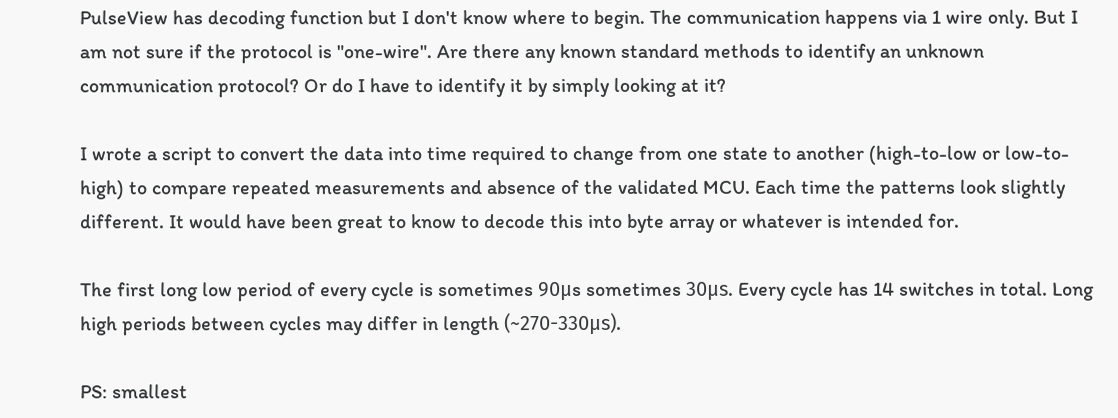PulseView has decoding function but I don't know where to begin. The communication happens via 1 wire only. But I am not sure if the protocol is "one-wire". Are there any known standard methods to identify an unknown communication protocol? Or do I have to identify it by simply looking at it?

I wrote a script to convert the data into time required to change from one state to another (high-to-low or low-to-high) to compare repeated measurements and absence of the validated MCU. Each time the patterns look slightly different. It would have been great to know to decode this into byte array or whatever is intended for.

The first long low period of every cycle is sometimes 90μs sometimes 30μs. Every cycle has 14 switches in total. Long high periods between cycles may differ in length (~270-330μs).

PS: smallest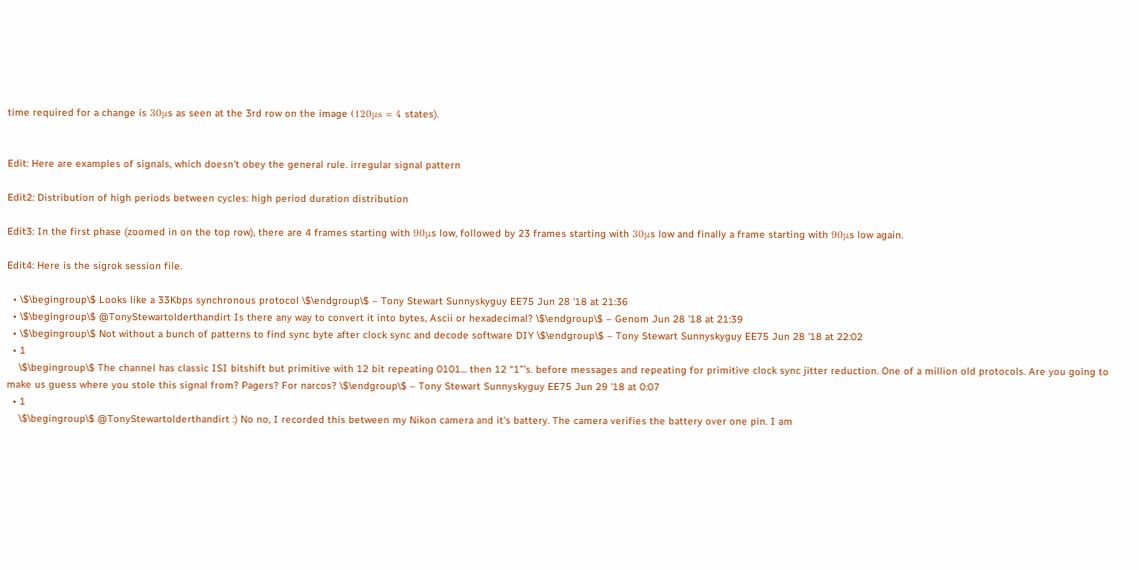time required for a change is 30μs as seen at the 3rd row on the image (120μs = 4 states).


Edit: Here are examples of signals, which doesn't obey the general rule. irregular signal pattern

Edit2: Distribution of high periods between cycles: high period duration distribution

Edit3: In the first phase (zoomed in on the top row), there are 4 frames starting with 90μs low, followed by 23 frames starting with 30μs low and finally a frame starting with 90μs low again.

Edit4: Here is the sigrok session file.

  • \$\begingroup\$ Looks like a 33Kbps synchronous protocol \$\endgroup\$ – Tony Stewart Sunnyskyguy EE75 Jun 28 '18 at 21:36
  • \$\begingroup\$ @TonyStewartolderthandirt Is there any way to convert it into bytes, Ascii or hexadecimal? \$\endgroup\$ – Genom Jun 28 '18 at 21:39
  • \$\begingroup\$ Not without a bunch of patterns to find sync byte after clock sync and decode software DIY \$\endgroup\$ – Tony Stewart Sunnyskyguy EE75 Jun 28 '18 at 22:02
  • 1
    \$\begingroup\$ The channel has classic ISI bitshift but primitive with 12 bit repeating 0101... then 12 “1”’s. before messages and repeating for primitive clock sync jitter reduction. One of a million old protocols. Are you going to make us guess where you stole this signal from? Pagers? For narcos? \$\endgroup\$ – Tony Stewart Sunnyskyguy EE75 Jun 29 '18 at 0:07
  • 1
    \$\begingroup\$ @TonyStewartolderthandirt :) No no, I recorded this between my Nikon camera and it's battery. The camera verifies the battery over one pin. I am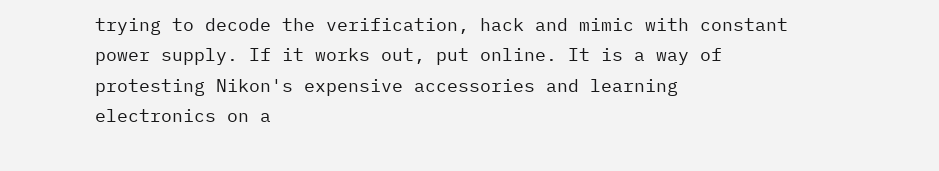trying to decode the verification, hack and mimic with constant power supply. If it works out, put online. It is a way of protesting Nikon's expensive accessories and learning electronics on a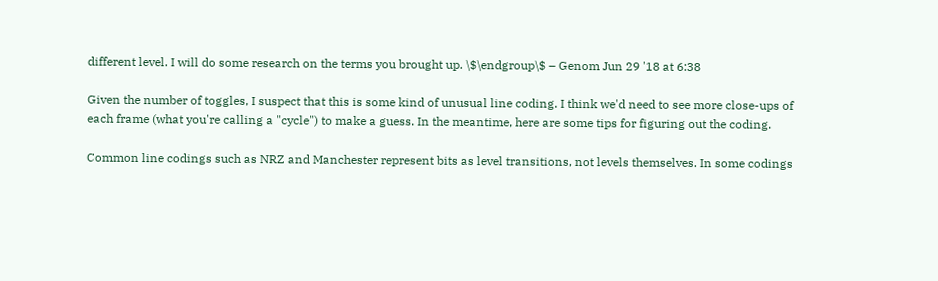different level. I will do some research on the terms you brought up. \$\endgroup\$ – Genom Jun 29 '18 at 6:38

Given the number of toggles, I suspect that this is some kind of unusual line coding. I think we'd need to see more close-ups of each frame (what you're calling a "cycle") to make a guess. In the meantime, here are some tips for figuring out the coding.

Common line codings such as NRZ and Manchester represent bits as level transitions, not levels themselves. In some codings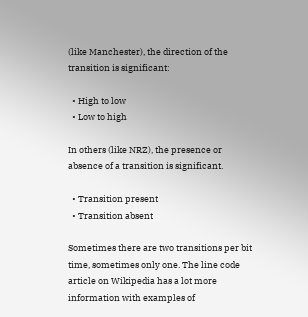(like Manchester), the direction of the transition is significant:

  • High to low
  • Low to high

In others (like NRZ), the presence or absence of a transition is significant.

  • Transition present
  • Transition absent

Sometimes there are two transitions per bit time, sometimes only one. The line code article on Wikipedia has a lot more information with examples of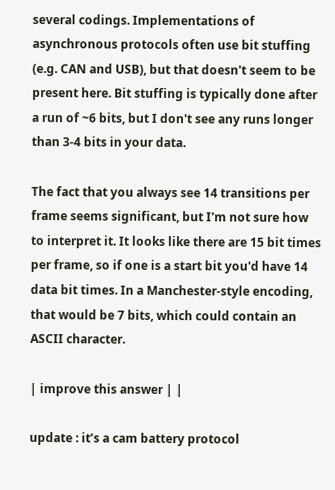several codings. Implementations of asynchronous protocols often use bit stuffing (e.g. CAN and USB), but that doesn't seem to be present here. Bit stuffing is typically done after a run of ~6 bits, but I don't see any runs longer than 3-4 bits in your data.

The fact that you always see 14 transitions per frame seems significant, but I'm not sure how to interpret it. It looks like there are 15 bit times per frame, so if one is a start bit you'd have 14 data bit times. In a Manchester-style encoding, that would be 7 bits, which could contain an ASCII character.

| improve this answer | |

update : it’s a cam battery protocol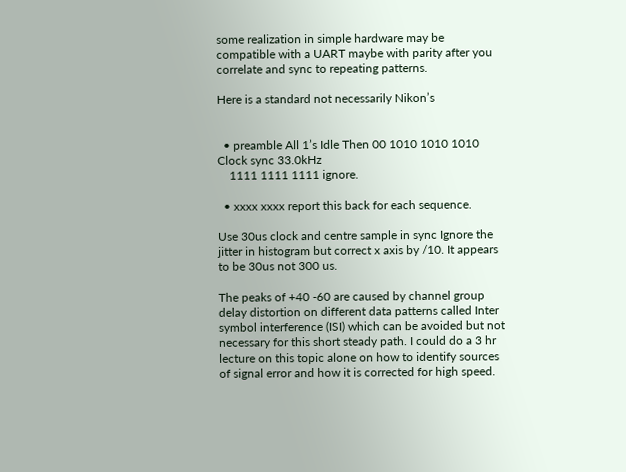some realization in simple hardware may be compatible with a UART maybe with parity after you correlate and sync to repeating patterns.

Here is a standard not necessarily Nikon’s


  • preamble All 1’s Idle Then 00 1010 1010 1010 Clock sync 33.0kHz
    1111 1111 1111 ignore.

  • xxxx xxxx report this back for each sequence.

Use 30us clock and centre sample in sync Ignore the jitter in histogram but correct x axis by /10. It appears to be 30us not 300 us.

The peaks of +40 -60 are caused by channel group delay distortion on different data patterns called Inter symbol interference (ISI) which can be avoided but not necessary for this short steady path. I could do a 3 hr lecture on this topic alone on how to identify sources of signal error and how it is corrected for high speed.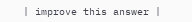| improve this answer |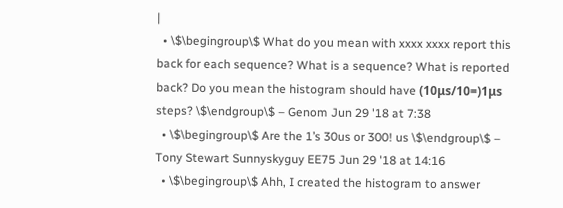|
  • \$\begingroup\$ What do you mean with xxxx xxxx report this back for each sequence? What is a sequence? What is reported back? Do you mean the histogram should have (10μs/10=)1μs steps? \$\endgroup\$ – Genom Jun 29 '18 at 7:38
  • \$\begingroup\$ Are the 1’s 30us or 300! us \$\endgroup\$ – Tony Stewart Sunnyskyguy EE75 Jun 29 '18 at 14:16
  • \$\begingroup\$ Ahh, I created the histogram to answer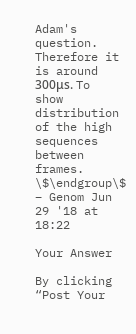Adam's question. Therefore it is around 300μs. To show distribution of the high sequences between frames. \$\endgroup\$ – Genom Jun 29 '18 at 18:22

Your Answer

By clicking “Post Your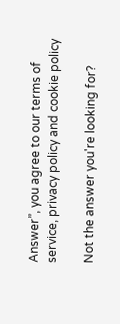Answer”, you agree to our terms of service, privacy policy and cookie policy

Not the answer you're looking for?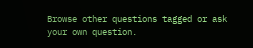Browse other questions tagged or ask your own question.